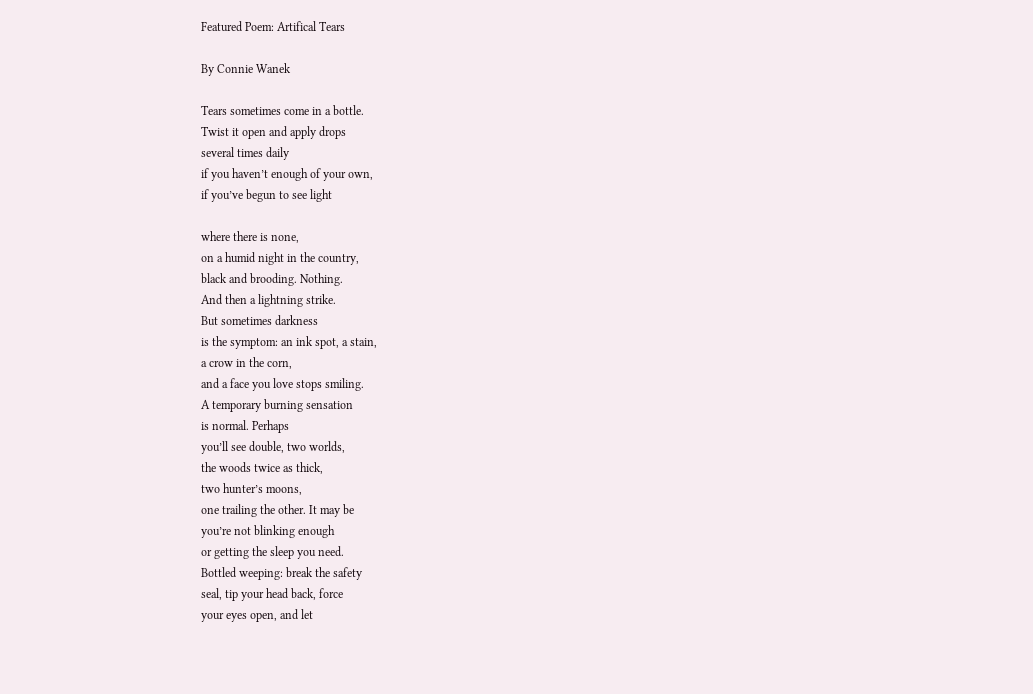Featured Poem: Artifical Tears

By Connie Wanek

Tears sometimes come in a bottle.
Twist it open and apply drops
several times daily
if you haven’t enough of your own,
if you’ve begun to see light

where there is none,
on a humid night in the country,
black and brooding. Nothing.
And then a lightning strike.
But sometimes darkness
is the symptom: an ink spot, a stain,
a crow in the corn,
and a face you love stops smiling.
A temporary burning sensation
is normal. Perhaps
you’ll see double, two worlds,
the woods twice as thick,
two hunter’s moons,
one trailing the other. It may be
you’re not blinking enough
or getting the sleep you need.
Bottled weeping: break the safety
seal, tip your head back, force
your eyes open, and let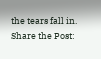the tears fall in.
Share the Post: